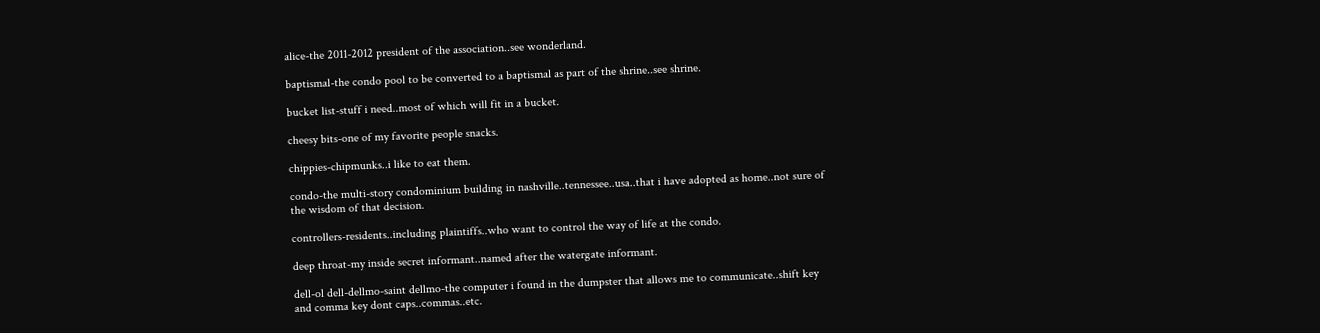alice-the 2011-2012 president of the association..see wonderland.

baptismal-the condo pool to be converted to a baptismal as part of the shrine..see shrine.

bucket list-stuff i need..most of which will fit in a bucket.

cheesy bits-one of my favorite people snacks.

chippies-chipmunks..i like to eat them.

condo-the multi-story condominium building in nashville..tennessee..usa..that i have adopted as home..not sure of the wisdom of that decision.

controllers-residents..including plaintiffs..who want to control the way of life at the condo.

deep throat-my inside secret informant..named after the watergate informant.

dell-ol dell-dellmo-saint dellmo-the computer i found in the dumpster that allows me to communicate..shift key and comma key dont caps..commas..etc.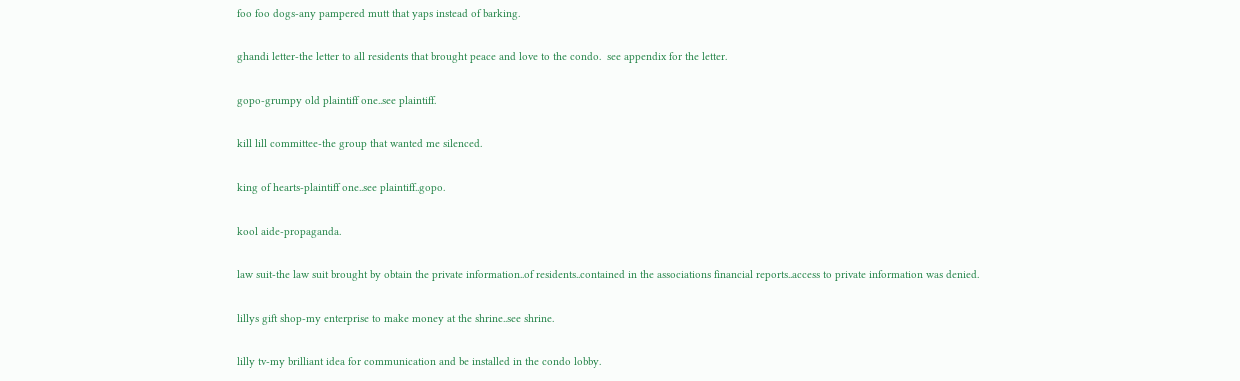foo foo dogs-any pampered mutt that yaps instead of barking.

ghandi letter-the letter to all residents that brought peace and love to the condo.  see appendix for the letter.

gopo-grumpy old plaintiff one..see plaintiff.

kill lill committee-the group that wanted me silenced.

king of hearts-plaintiff one..see plaintiff..gopo.

kool aide-propaganda.

law suit-the law suit brought by obtain the private information..of residents..contained in the associations financial reports..access to private information was denied.

lillys gift shop-my enterprise to make money at the shrine..see shrine.

lilly tv-my brilliant idea for communication and be installed in the condo lobby.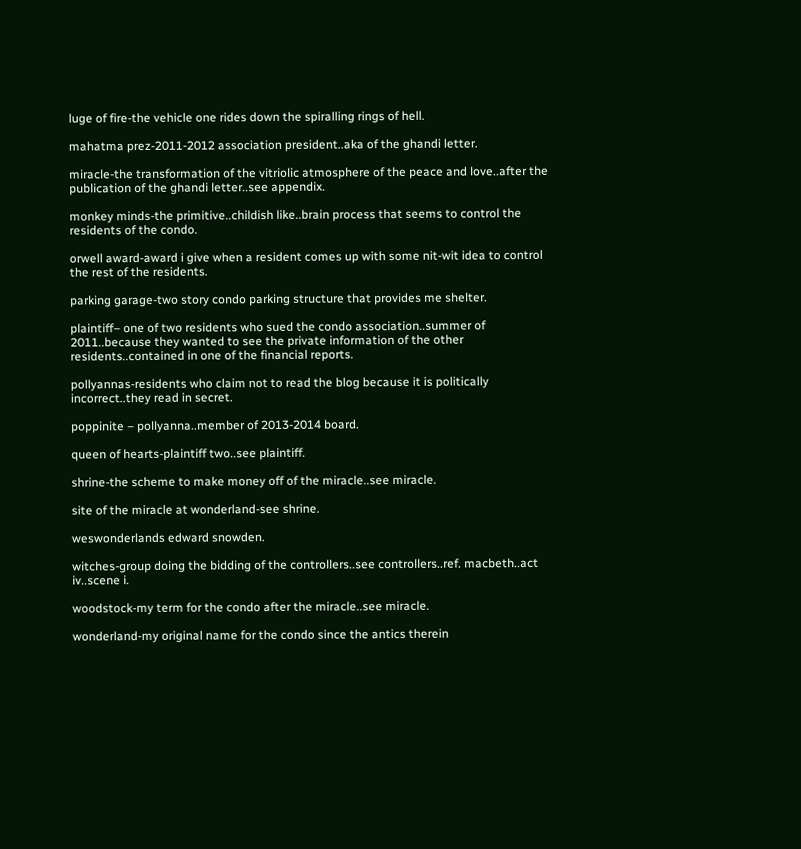luge of fire-the vehicle one rides down the spiralling rings of hell.

mahatma prez-2011-2012 association president..aka of the ghandi letter.

miracle-the transformation of the vitriolic atmosphere of the peace and love..after the publication of the ghandi letter..see appendix.

monkey minds-the primitive..childish like..brain process that seems to control the residents of the condo.

orwell award-award i give when a resident comes up with some nit-wit idea to control the rest of the residents.

parking garage-two story condo parking structure that provides me shelter.

plaintiff– one of two residents who sued the condo association..summer of 2011..because they wanted to see the private information of the other residents..contained in one of the financial reports.

pollyannas-residents who claim not to read the blog because it is politically incorrect..they read in secret.

poppinite – pollyanna..member of 2013-2014 board.

queen of hearts-plaintiff two..see plaintiff.

shrine-the scheme to make money off of the miracle..see miracle.

site of the miracle at wonderland-see shrine.

weswonderlands edward snowden.

witches-group doing the bidding of the controllers..see controllers..ref. macbeth..act iv..scene i.

woodstock-my term for the condo after the miracle..see miracle.

wonderland-my original name for the condo since the antics therein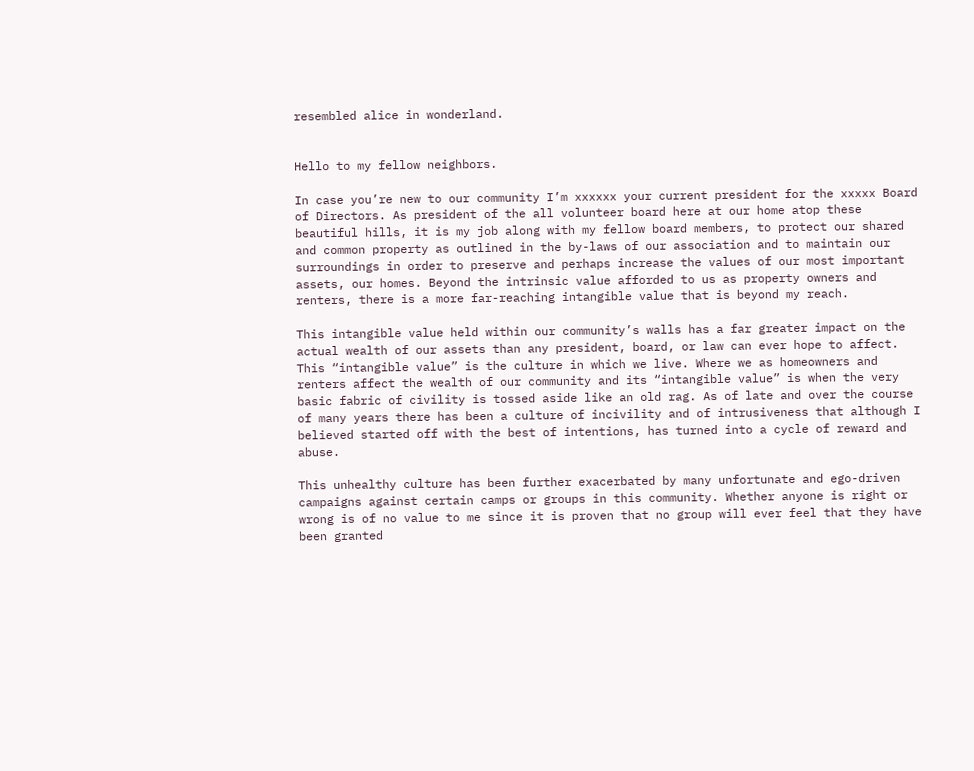resembled alice in wonderland.


Hello to my fellow neighbors.

In case you’re new to our community I’m xxxxxx your current president for the xxxxx Board of Directors. As president of the all volunteer board here at our home atop these beautiful hills, it is my job along with my fellow board members, to protect our shared and common property as outlined in the by-laws of our association and to maintain our surroundings in order to preserve and perhaps increase the values of our most important assets, our homes. Beyond the intrinsic value afforded to us as property owners and renters, there is a more far-reaching intangible value that is beyond my reach.

This intangible value held within our community’s walls has a far greater impact on the actual wealth of our assets than any president, board, or law can ever hope to affect. This “intangible value” is the culture in which we live. Where we as homeowners and renters affect the wealth of our community and its “intangible value” is when the very basic fabric of civility is tossed aside like an old rag. As of late and over the course of many years there has been a culture of incivility and of intrusiveness that although I believed started off with the best of intentions, has turned into a cycle of reward and abuse.

This unhealthy culture has been further exacerbated by many unfortunate and ego-driven campaigns against certain camps or groups in this community. Whether anyone is right or wrong is of no value to me since it is proven that no group will ever feel that they have been granted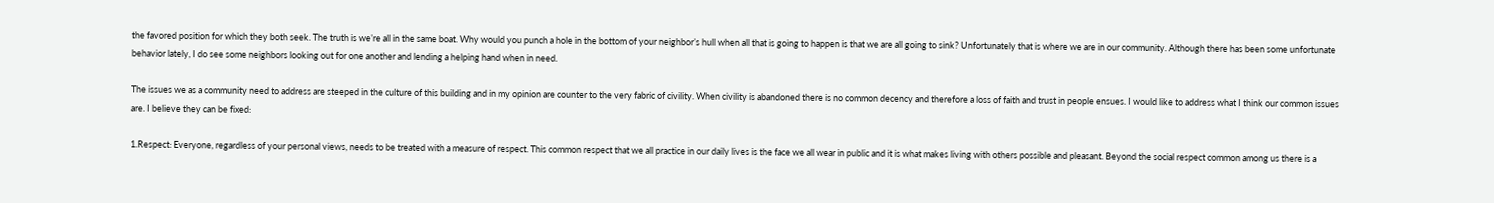the favored position for which they both seek. The truth is we’re all in the same boat. Why would you punch a hole in the bottom of your neighbor’s hull when all that is going to happen is that we are all going to sink? Unfortunately that is where we are in our community. Although there has been some unfortunate behavior lately, I do see some neighbors looking out for one another and lending a helping hand when in need.

The issues we as a community need to address are steeped in the culture of this building and in my opinion are counter to the very fabric of civility. When civility is abandoned there is no common decency and therefore a loss of faith and trust in people ensues. I would like to address what I think our common issues are. I believe they can be fixed:

1.Respect: Everyone, regardless of your personal views, needs to be treated with a measure of respect. This common respect that we all practice in our daily lives is the face we all wear in public and it is what makes living with others possible and pleasant. Beyond the social respect common among us there is a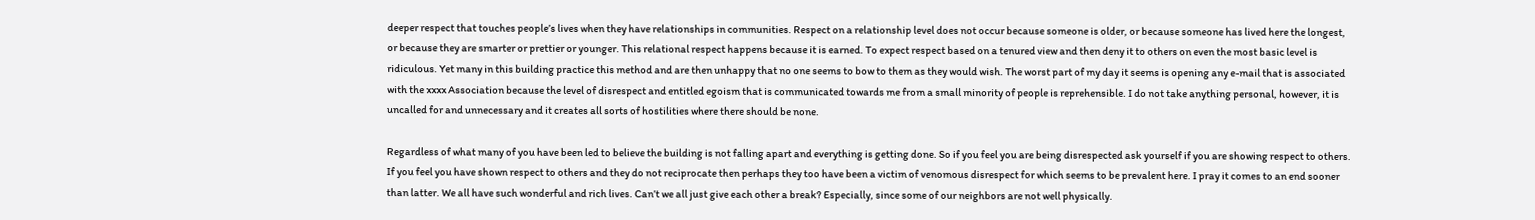deeper respect that touches people’s lives when they have relationships in communities. Respect on a relationship level does not occur because someone is older, or because someone has lived here the longest, or because they are smarter or prettier or younger. This relational respect happens because it is earned. To expect respect based on a tenured view and then deny it to others on even the most basic level is ridiculous. Yet many in this building practice this method and are then unhappy that no one seems to bow to them as they would wish. The worst part of my day it seems is opening any e-mail that is associated with the xxxx Association because the level of disrespect and entitled egoism that is communicated towards me from a small minority of people is reprehensible. I do not take anything personal, however, it is uncalled for and unnecessary and it creates all sorts of hostilities where there should be none.

Regardless of what many of you have been led to believe the building is not falling apart and everything is getting done. So if you feel you are being disrespected ask yourself if you are showing respect to others. If you feel you have shown respect to others and they do not reciprocate then perhaps they too have been a victim of venomous disrespect for which seems to be prevalent here. I pray it comes to an end sooner than latter. We all have such wonderful and rich lives. Can’t we all just give each other a break? Especially, since some of our neighbors are not well physically.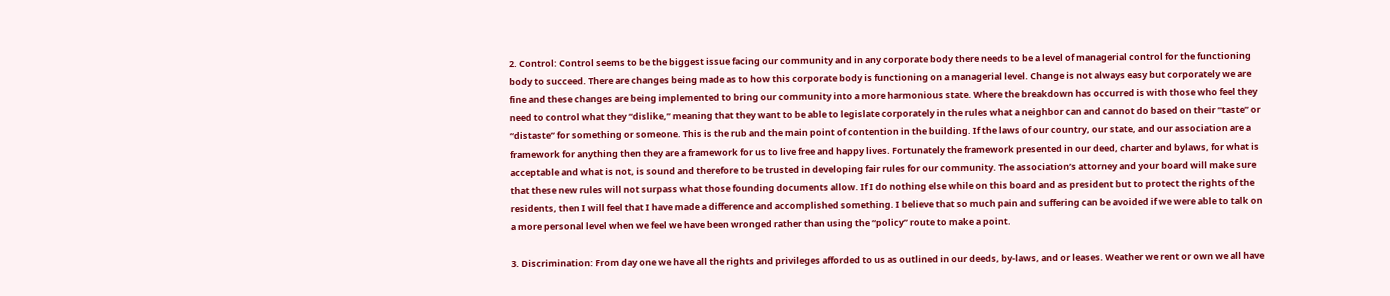2. Control: Control seems to be the biggest issue facing our community and in any corporate body there needs to be a level of managerial control for the functioning body to succeed. There are changes being made as to how this corporate body is functioning on a managerial level. Change is not always easy but corporately we are fine and these changes are being implemented to bring our community into a more harmonious state. Where the breakdown has occurred is with those who feel they need to control what they “dislike,” meaning that they want to be able to legislate corporately in the rules what a neighbor can and cannot do based on their “taste” or “distaste” for something or someone. This is the rub and the main point of contention in the building. If the laws of our country, our state, and our association are a framework for anything then they are a framework for us to live free and happy lives. Fortunately the framework presented in our deed, charter and bylaws, for what is acceptable and what is not, is sound and therefore to be trusted in developing fair rules for our community. The association’s attorney and your board will make sure that these new rules will not surpass what those founding documents allow. If I do nothing else while on this board and as president but to protect the rights of the residents, then I will feel that I have made a difference and accomplished something. I believe that so much pain and suffering can be avoided if we were able to talk on a more personal level when we feel we have been wronged rather than using the “policy” route to make a point.

3. Discrimination: From day one we have all the rights and privileges afforded to us as outlined in our deeds, by-laws, and or leases. Weather we rent or own we all have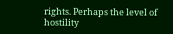rights. Perhaps the level of hostility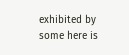exhibited by some here is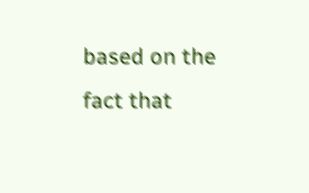based on the fact that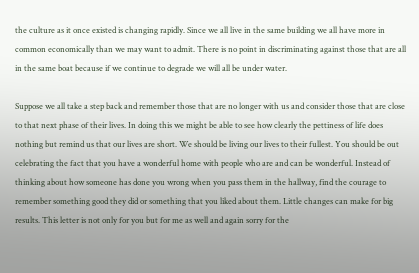the culture as it once existed is changing rapidly. Since we all live in the same building we all have more in common economically than we may want to admit. There is no point in discriminating against those that are all in the same boat because if we continue to degrade we will all be under water.

Suppose we all take a step back and remember those that are no longer with us and consider those that are close to that next phase of their lives. In doing this we might be able to see how clearly the pettiness of life does nothing but remind us that our lives are short. We should be living our lives to their fullest. You should be out celebrating the fact that you have a wonderful home with people who are and can be wonderful. Instead of thinking about how someone has done you wrong when you pass them in the hallway, find the courage to remember something good they did or something that you liked about them. Little changes can make for big results. This letter is not only for you but for me as well and again sorry for the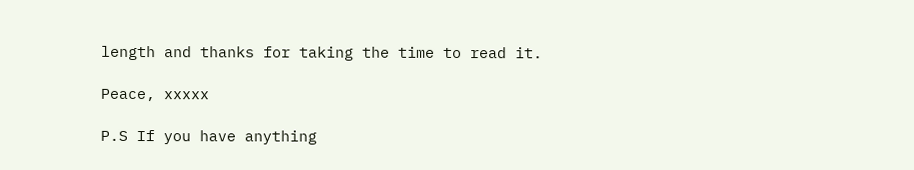length and thanks for taking the time to read it.

Peace, xxxxx

P.S If you have anything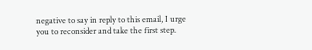negative to say in reply to this email, I urge you to reconsider and take the first step.